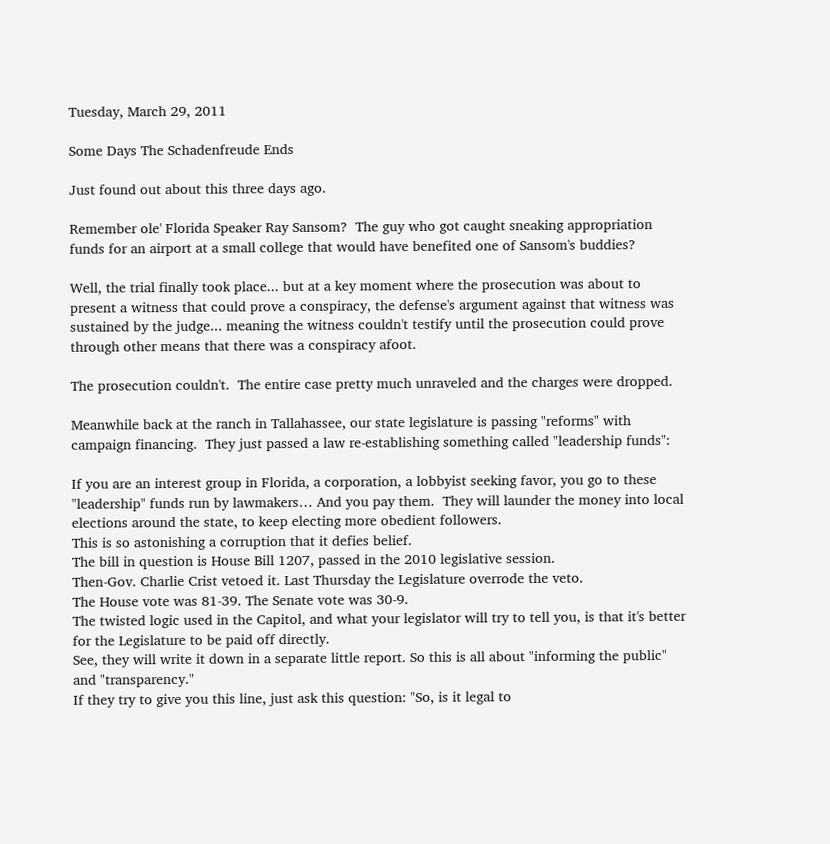Tuesday, March 29, 2011

Some Days The Schadenfreude Ends

Just found out about this three days ago.

Remember ole' Florida Speaker Ray Sansom?  The guy who got caught sneaking appropriation funds for an airport at a small college that would have benefited one of Sansom's buddies?

Well, the trial finally took place... but at a key moment where the prosecution was about to present a witness that could prove a conspiracy, the defense's argument against that witness was sustained by the judge... meaning the witness couldn't testify until the prosecution could prove through other means that there was a conspiracy afoot.

The prosecution couldn't.  The entire case pretty much unraveled and the charges were dropped.

Meanwhile back at the ranch in Tallahassee, our state legislature is passing "reforms" with campaign financing.  They just passed a law re-establishing something called "leadership funds":

If you are an interest group in Florida, a corporation, a lobbyist seeking favor, you go to these "leadership" funds run by lawmakers… And you pay them.  They will launder the money into local elections around the state, to keep electing more obedient followers.
This is so astonishing a corruption that it defies belief.
The bill in question is House Bill 1207, passed in the 2010 legislative session.
Then-Gov. Charlie Crist vetoed it. Last Thursday the Legislature overrode the veto.
The House vote was 81-39. The Senate vote was 30-9.
The twisted logic used in the Capitol, and what your legislator will try to tell you, is that it's better for the Legislature to be paid off directly.
See, they will write it down in a separate little report. So this is all about "informing the public" and "transparency."
If they try to give you this line, just ask this question: "So, is it legal to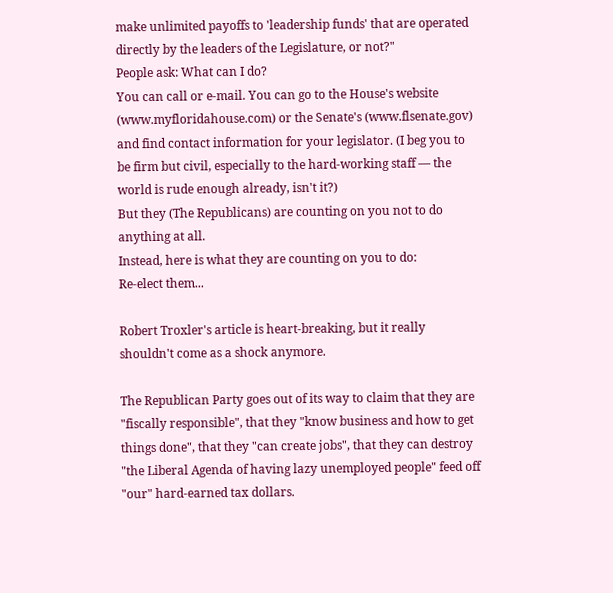make unlimited payoffs to 'leadership funds' that are operated directly by the leaders of the Legislature, or not?"
People ask: What can I do?
You can call or e-mail. You can go to the House's website (www.myfloridahouse.com) or the Senate's (www.flsenate.gov) and find contact information for your legislator. (I beg you to be firm but civil, especially to the hard-working staff — the world is rude enough already, isn't it?)
But they (The Republicans) are counting on you not to do anything at all.
Instead, here is what they are counting on you to do:
Re-elect them...

Robert Troxler's article is heart-breaking, but it really shouldn't come as a shock anymore.

The Republican Party goes out of its way to claim that they are "fiscally responsible", that they "know business and how to get things done", that they "can create jobs", that they can destroy "the Liberal Agenda of having lazy unemployed people" feed off "our" hard-earned tax dollars.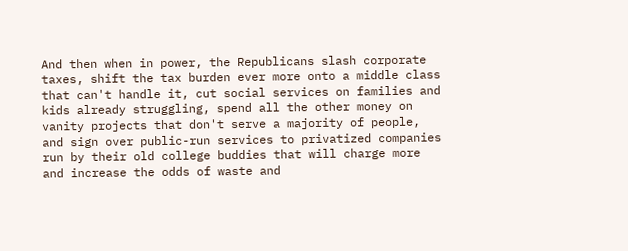And then when in power, the Republicans slash corporate taxes, shift the tax burden ever more onto a middle class that can't handle it, cut social services on families and kids already struggling, spend all the other money on vanity projects that don't serve a majority of people, and sign over public-run services to privatized companies run by their old college buddies that will charge more and increase the odds of waste and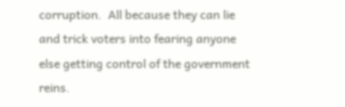corruption.  All because they can lie and trick voters into fearing anyone else getting control of the government reins.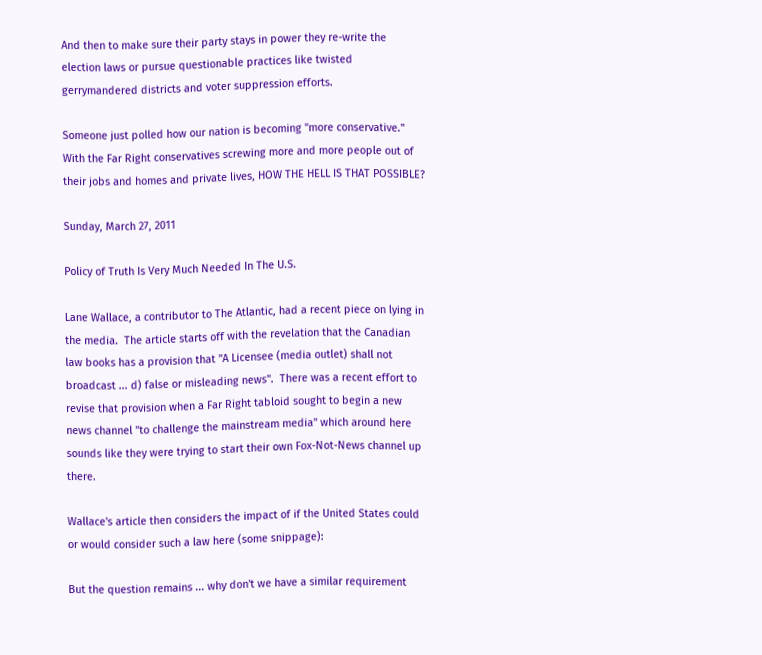And then to make sure their party stays in power they re-write the election laws or pursue questionable practices like twisted gerrymandered districts and voter suppression efforts.

Someone just polled how our nation is becoming "more conservative."  With the Far Right conservatives screwing more and more people out of their jobs and homes and private lives, HOW THE HELL IS THAT POSSIBLE?

Sunday, March 27, 2011

Policy of Truth Is Very Much Needed In The U.S.

Lane Wallace, a contributor to The Atlantic, had a recent piece on lying in the media.  The article starts off with the revelation that the Canadian law books has a provision that "A Licensee (media outlet) shall not broadcast ... d) false or misleading news".  There was a recent effort to revise that provision when a Far Right tabloid sought to begin a new news channel "to challenge the mainstream media" which around here sounds like they were trying to start their own Fox-Not-News channel up there.

Wallace's article then considers the impact of if the United States could or would consider such a law here (some snippage):

But the question remains ... why don't we have a similar requirement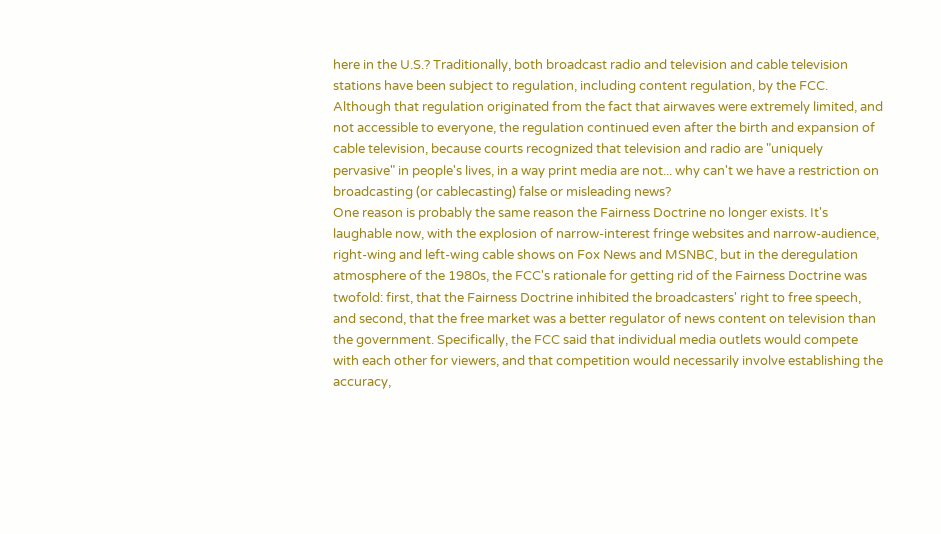here in the U.S.? Traditionally, both broadcast radio and television and cable television stations have been subject to regulation, including content regulation, by the FCC. Although that regulation originated from the fact that airwaves were extremely limited, and not accessible to everyone, the regulation continued even after the birth and expansion of cable television, because courts recognized that television and radio are "uniquely pervasive" in people's lives, in a way print media are not... why can't we have a restriction on broadcasting (or cablecasting) false or misleading news?
One reason is probably the same reason the Fairness Doctrine no longer exists. It's laughable now, with the explosion of narrow-interest fringe websites and narrow-audience, right-wing and left-wing cable shows on Fox News and MSNBC, but in the deregulation atmosphere of the 1980s, the FCC's rationale for getting rid of the Fairness Doctrine was twofold: first, that the Fairness Doctrine inhibited the broadcasters' right to free speech, and second, that the free market was a better regulator of news content on television than the government. Specifically, the FCC said that individual media outlets would compete with each other for viewers, and that competition would necessarily involve establishing the accuracy,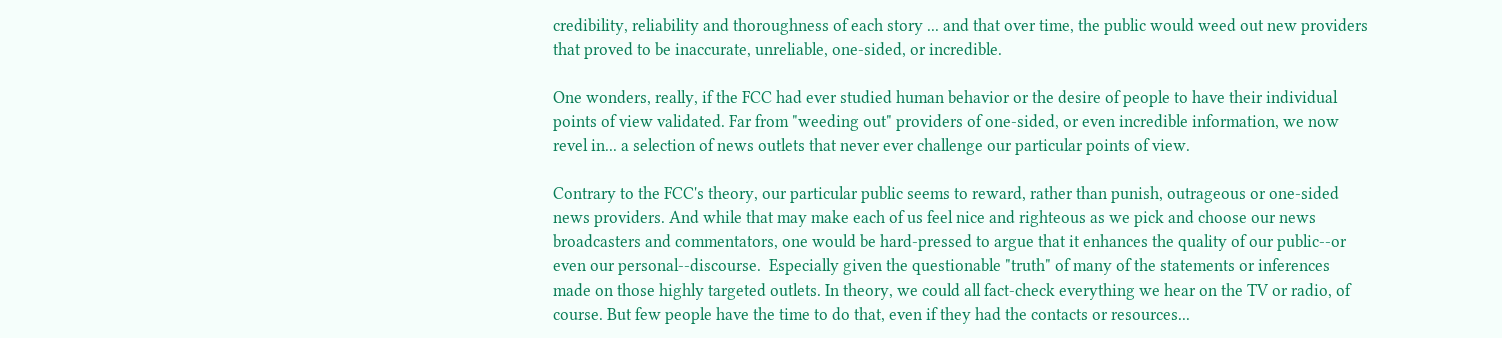credibility, reliability and thoroughness of each story ... and that over time, the public would weed out new providers that proved to be inaccurate, unreliable, one-sided, or incredible.

One wonders, really, if the FCC had ever studied human behavior or the desire of people to have their individual points of view validated. Far from "weeding out" providers of one-sided, or even incredible information, we now revel in... a selection of news outlets that never ever challenge our particular points of view.

Contrary to the FCC's theory, our particular public seems to reward, rather than punish, outrageous or one-sided news providers. And while that may make each of us feel nice and righteous as we pick and choose our news broadcasters and commentators, one would be hard-pressed to argue that it enhances the quality of our public--or even our personal--discourse.  Especially given the questionable "truth" of many of the statements or inferences made on those highly targeted outlets. In theory, we could all fact-check everything we hear on the TV or radio, of course. But few people have the time to do that, even if they had the contacts or resources...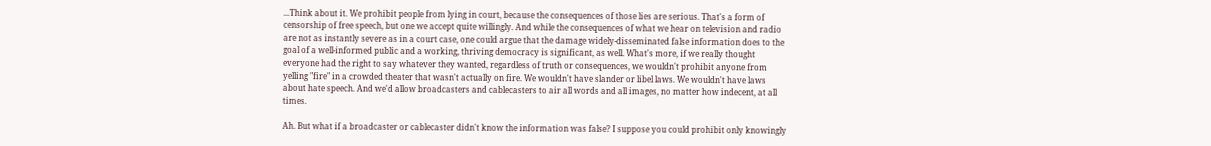...Think about it. We prohibit people from lying in court, because the consequences of those lies are serious. That's a form of censorship of free speech, but one we accept quite willingly. And while the consequences of what we hear on television and radio are not as instantly severe as in a court case, one could argue that the damage widely-disseminated false information does to the goal of a well-informed public and a working, thriving democracy is significant, as well. What's more, if we really thought everyone had the right to say whatever they wanted, regardless of truth or consequences, we wouldn't prohibit anyone from yelling "fire" in a crowded theater that wasn't actually on fire. We wouldn't have slander or libel laws. We wouldn't have laws about hate speech. And we'd allow broadcasters and cablecasters to air all words and all images, no matter how indecent, at all times.

Ah. But what if a broadcaster or cablecaster didn't know the information was false? I suppose you could prohibit only knowingly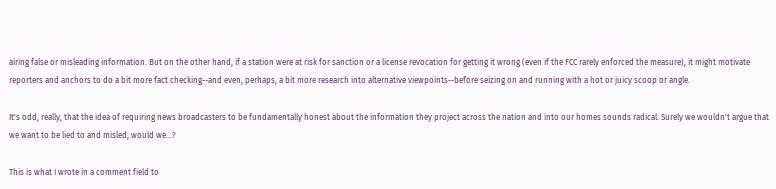airing false or misleading information. But on the other hand, if a station were at risk for sanction or a license revocation for getting it wrong (even if the FCC rarely enforced the measure), it might motivate reporters and anchors to do a bit more fact checking--and even, perhaps, a bit more research into alternative viewpoints--before seizing on and running with a hot or juicy scoop or angle.

It's odd, really, that the idea of requiring news broadcasters to be fundamentally honest about the information they project across the nation and into our homes sounds radical. Surely we wouldn't argue that we want to be lied to and misled, would we...?

This is what I wrote in a comment field to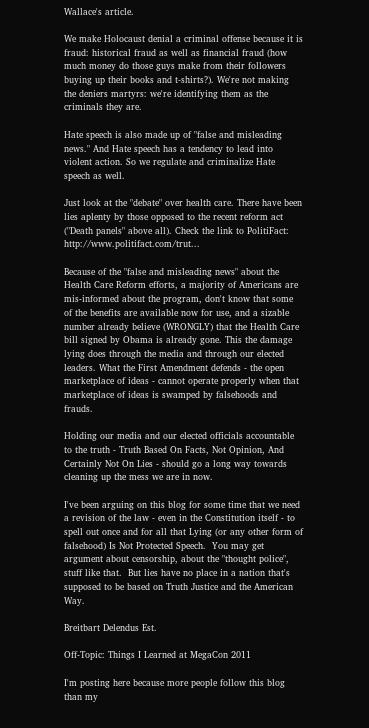Wallace's article.

We make Holocaust denial a criminal offense because it is fraud: historical fraud as well as financial fraud (how much money do those guys make from their followers buying up their books and t-shirts?). We're not making the deniers martyrs: we're identifying them as the criminals they are.

Hate speech is also made up of "false and misleading news." And Hate speech has a tendency to lead into violent action. So we regulate and criminalize Hate speech as well.

Just look at the "debate" over health care. There have been lies aplenty by those opposed to the recent reform act ("Death panels" above all). Check the link to PolitiFact: http://www.politifact.com/trut...

Because of the "false and misleading news" about the Health Care Reform efforts, a majority of Americans are mis-informed about the program, don't know that some of the benefits are available now for use, and a sizable number already believe (WRONGLY) that the Health Care bill signed by Obama is already gone. This the damage lying does through the media and through our elected leaders. What the First Amendment defends - the open marketplace of ideas - cannot operate properly when that marketplace of ideas is swamped by falsehoods and frauds.

Holding our media and our elected officials accountable to the truth - Truth Based On Facts, Not Opinion, And Certainly Not On Lies - should go a long way towards cleaning up the mess we are in now.

I've been arguing on this blog for some time that we need a revision of the law - even in the Constitution itself - to spell out once and for all that Lying (or any other form of falsehood) Is Not Protected Speech.  You may get argument about censorship, about the "thought police", stuff like that.  But lies have no place in a nation that's supposed to be based on Truth Justice and the American Way.

Breitbart Delendus Est.

Off-Topic: Things I Learned at MegaCon 2011

I'm posting here because more people follow this blog than my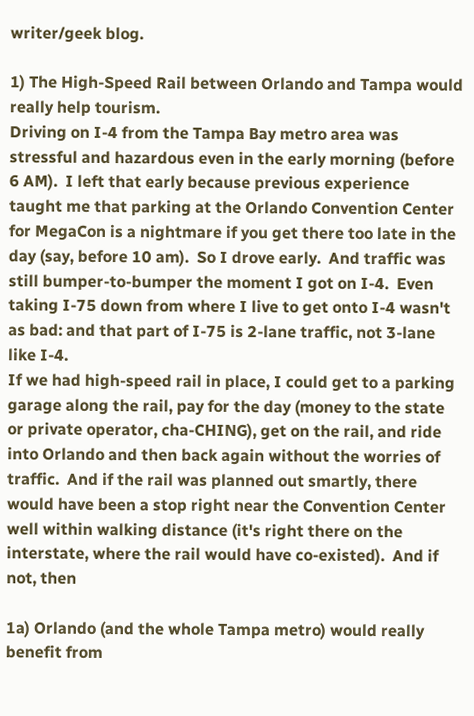writer/geek blog.

1) The High-Speed Rail between Orlando and Tampa would really help tourism.
Driving on I-4 from the Tampa Bay metro area was stressful and hazardous even in the early morning (before 6 AM).  I left that early because previous experience taught me that parking at the Orlando Convention Center for MegaCon is a nightmare if you get there too late in the day (say, before 10 am).  So I drove early.  And traffic was still bumper-to-bumper the moment I got on I-4.  Even taking I-75 down from where I live to get onto I-4 wasn't as bad: and that part of I-75 is 2-lane traffic, not 3-lane like I-4.
If we had high-speed rail in place, I could get to a parking garage along the rail, pay for the day (money to the state or private operator, cha-CHING), get on the rail, and ride into Orlando and then back again without the worries of traffic.  And if the rail was planned out smartly, there would have been a stop right near the Convention Center well within walking distance (it's right there on the interstate, where the rail would have co-existed).  And if not, then

1a) Orlando (and the whole Tampa metro) would really benefit from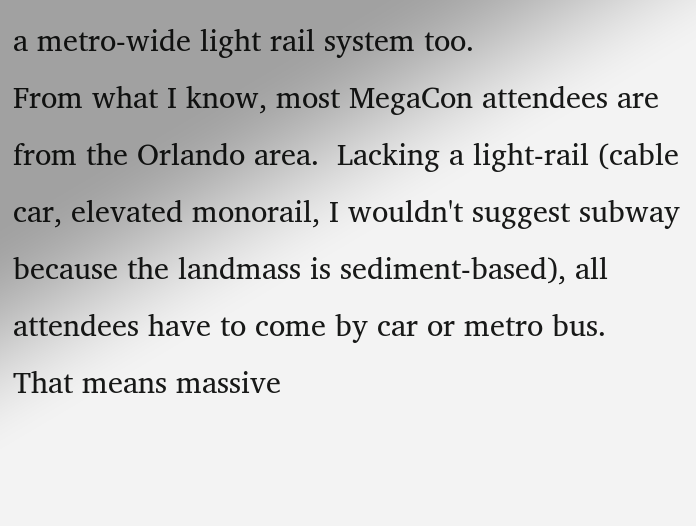a metro-wide light rail system too.
From what I know, most MegaCon attendees are from the Orlando area.  Lacking a light-rail (cable car, elevated monorail, I wouldn't suggest subway because the landmass is sediment-based), all attendees have to come by car or metro bus.  That means massive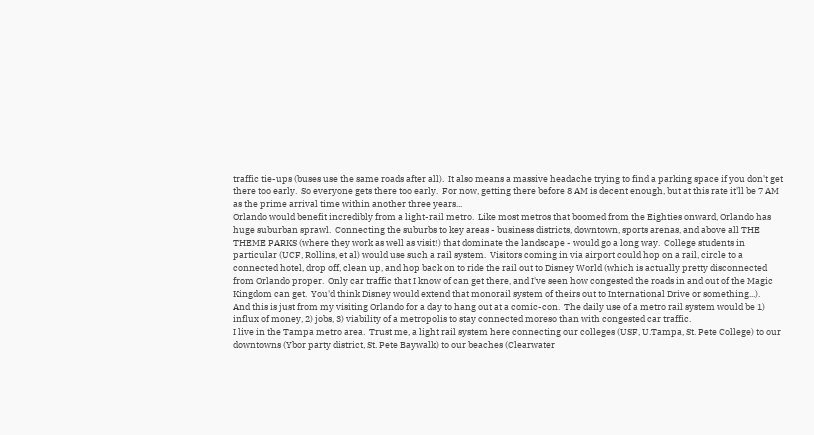traffic tie-ups (buses use the same roads after all).  It also means a massive headache trying to find a parking space if you don't get there too early.  So everyone gets there too early.  For now, getting there before 8 AM is decent enough, but at this rate it'll be 7 AM as the prime arrival time within another three years...
Orlando would benefit incredibly from a light-rail metro.  Like most metros that boomed from the Eighties onward, Orlando has huge suburban sprawl.  Connecting the suburbs to key areas - business districts, downtown, sports arenas, and above all THE THEME PARKS (where they work as well as visit!) that dominate the landscape - would go a long way.  College students in particular (UCF, Rollins, et al) would use such a rail system.  Visitors coming in via airport could hop on a rail, circle to a connected hotel, drop off, clean up, and hop back on to ride the rail out to Disney World (which is actually pretty disconnected from Orlando proper.  Only car traffic that I know of can get there, and I've seen how congested the roads in and out of the Magic Kingdom can get.  You'd think Disney would extend that monorail system of theirs out to International Drive or something...).
And this is just from my visiting Orlando for a day to hang out at a comic-con.  The daily use of a metro rail system would be 1) influx of money, 2) jobs, 3) viability of a metropolis to stay connected moreso than with congested car traffic.
I live in the Tampa metro area.  Trust me, a light rail system here connecting our colleges (USF, U.Tampa, St. Pete College) to our downtowns (Ybor party district, St. Pete Baywalk) to our beaches (Clearwater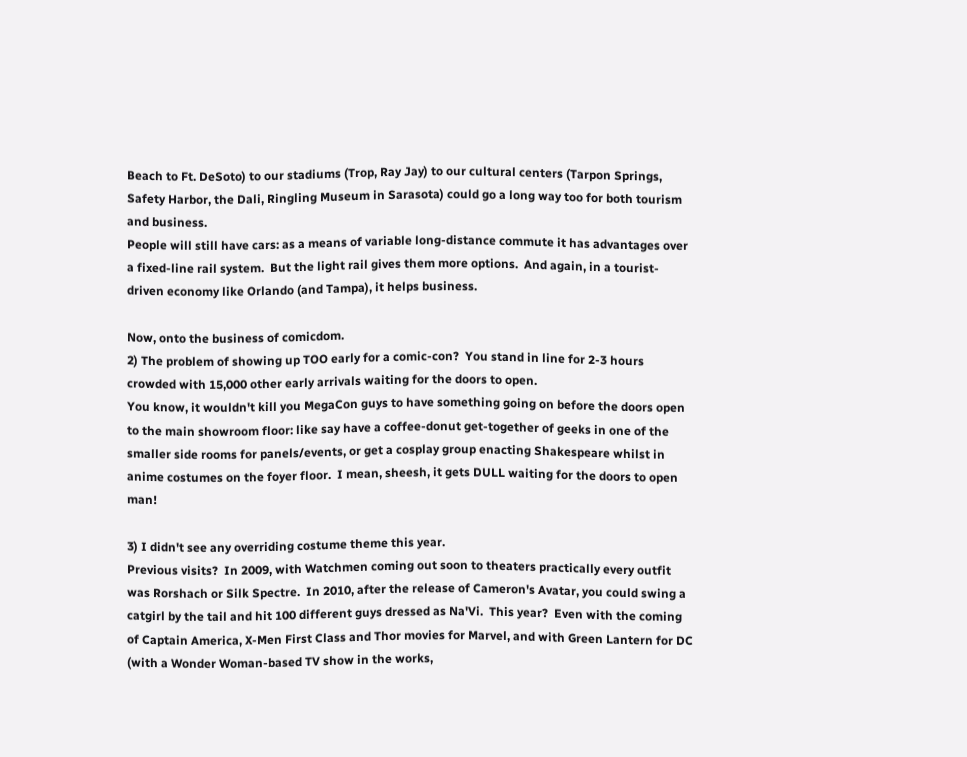Beach to Ft. DeSoto) to our stadiums (Trop, Ray Jay) to our cultural centers (Tarpon Springs, Safety Harbor, the Dali, Ringling Museum in Sarasota) could go a long way too for both tourism and business.
People will still have cars: as a means of variable long-distance commute it has advantages over a fixed-line rail system.  But the light rail gives them more options.  And again, in a tourist-driven economy like Orlando (and Tampa), it helps business.

Now, onto the business of comicdom.
2) The problem of showing up TOO early for a comic-con?  You stand in line for 2-3 hours crowded with 15,000 other early arrivals waiting for the doors to open.
You know, it wouldn't kill you MegaCon guys to have something going on before the doors open to the main showroom floor: like say have a coffee-donut get-together of geeks in one of the smaller side rooms for panels/events, or get a cosplay group enacting Shakespeare whilst in anime costumes on the foyer floor.  I mean, sheesh, it gets DULL waiting for the doors to open man!

3) I didn't see any overriding costume theme this year.
Previous visits?  In 2009, with Watchmen coming out soon to theaters practically every outfit was Rorshach or Silk Spectre.  In 2010, after the release of Cameron's Avatar, you could swing a catgirl by the tail and hit 100 different guys dressed as Na'Vi.  This year?  Even with the coming of Captain America, X-Men First Class and Thor movies for Marvel, and with Green Lantern for DC (with a Wonder Woman-based TV show in the works,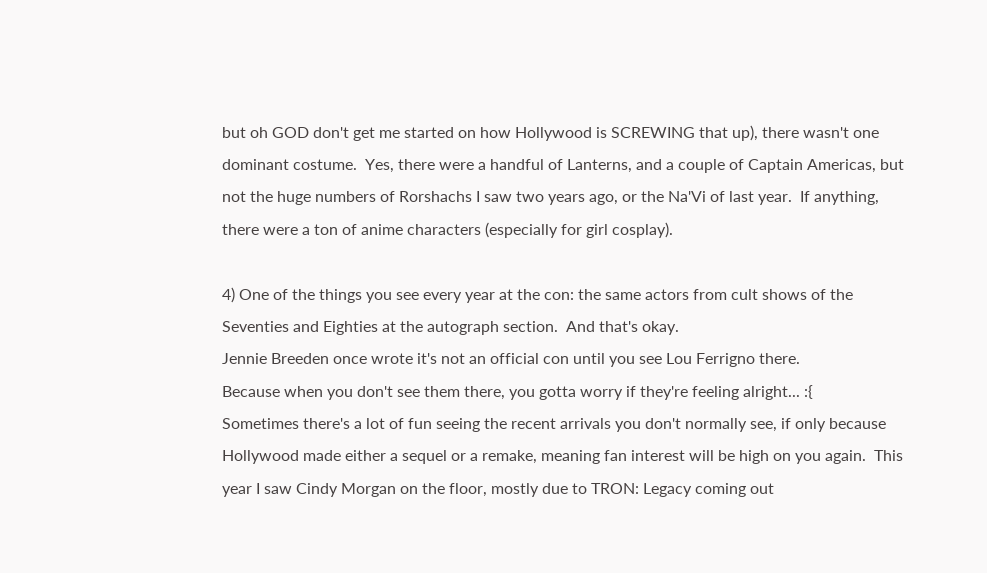but oh GOD don't get me started on how Hollywood is SCREWING that up), there wasn't one dominant costume.  Yes, there were a handful of Lanterns, and a couple of Captain Americas, but not the huge numbers of Rorshachs I saw two years ago, or the Na'Vi of last year.  If anything, there were a ton of anime characters (especially for girl cosplay).

4) One of the things you see every year at the con: the same actors from cult shows of the Seventies and Eighties at the autograph section.  And that's okay.
Jennie Breeden once wrote it's not an official con until you see Lou Ferrigno there.
Because when you don't see them there, you gotta worry if they're feeling alright... :{
Sometimes there's a lot of fun seeing the recent arrivals you don't normally see, if only because Hollywood made either a sequel or a remake, meaning fan interest will be high on you again.  This year I saw Cindy Morgan on the floor, mostly due to TRON: Legacy coming out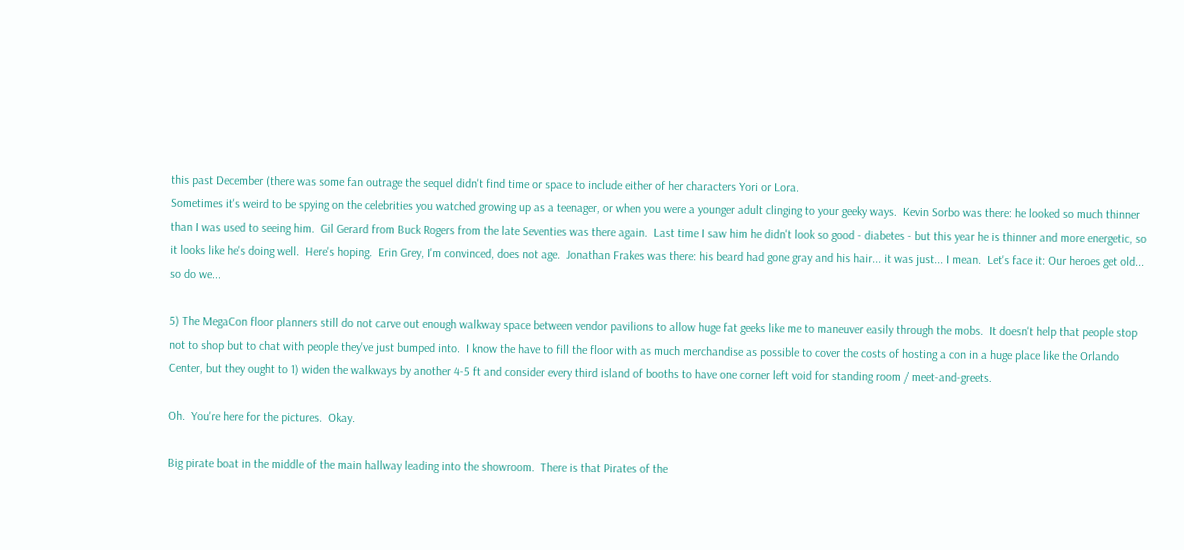this past December (there was some fan outrage the sequel didn't find time or space to include either of her characters Yori or Lora.
Sometimes it's weird to be spying on the celebrities you watched growing up as a teenager, or when you were a younger adult clinging to your geeky ways.  Kevin Sorbo was there: he looked so much thinner than I was used to seeing him.  Gil Gerard from Buck Rogers from the late Seventies was there again.  Last time I saw him he didn't look so good - diabetes - but this year he is thinner and more energetic, so it looks like he's doing well.  Here's hoping.  Erin Grey, I'm convinced, does not age.  Jonathan Frakes was there: his beard had gone gray and his hair... it was just... I mean.  Let's face it: Our heroes get old... so do we...

5) The MegaCon floor planners still do not carve out enough walkway space between vendor pavilions to allow huge fat geeks like me to maneuver easily through the mobs.  It doesn't help that people stop not to shop but to chat with people they've just bumped into.  I know the have to fill the floor with as much merchandise as possible to cover the costs of hosting a con in a huge place like the Orlando Center, but they ought to 1) widen the walkways by another 4-5 ft and consider every third island of booths to have one corner left void for standing room / meet-and-greets.

Oh.  You're here for the pictures.  Okay.

Big pirate boat in the middle of the main hallway leading into the showroom.  There is that Pirates of the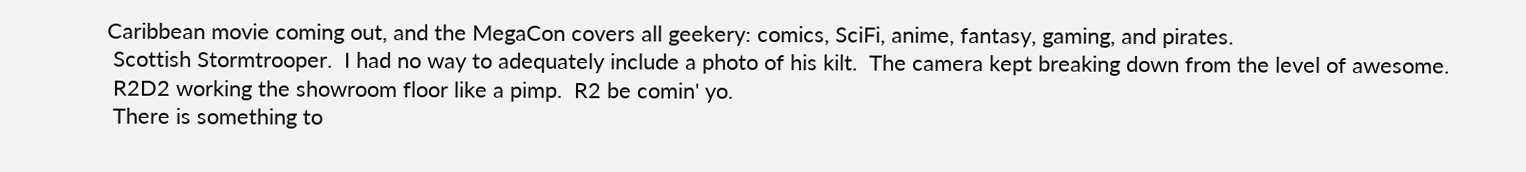Caribbean movie coming out, and the MegaCon covers all geekery: comics, SciFi, anime, fantasy, gaming, and pirates.
 Scottish Stormtrooper.  I had no way to adequately include a photo of his kilt.  The camera kept breaking down from the level of awesome.
 R2D2 working the showroom floor like a pimp.  R2 be comin' yo.
 There is something to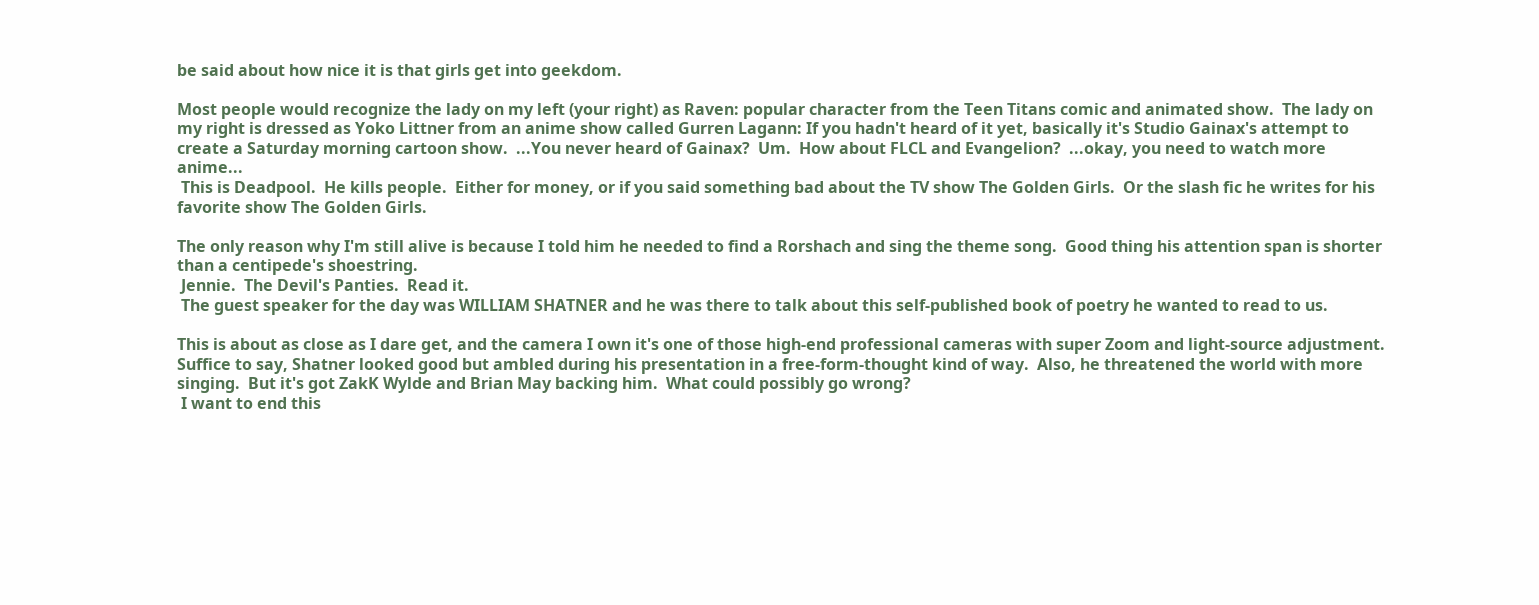be said about how nice it is that girls get into geekdom.

Most people would recognize the lady on my left (your right) as Raven: popular character from the Teen Titans comic and animated show.  The lady on my right is dressed as Yoko Littner from an anime show called Gurren Lagann: If you hadn't heard of it yet, basically it's Studio Gainax's attempt to create a Saturday morning cartoon show.  ...You never heard of Gainax?  Um.  How about FLCL and Evangelion?  ...okay, you need to watch more anime...
 This is Deadpool.  He kills people.  Either for money, or if you said something bad about the TV show The Golden Girls.  Or the slash fic he writes for his favorite show The Golden Girls.

The only reason why I'm still alive is because I told him he needed to find a Rorshach and sing the theme song.  Good thing his attention span is shorter than a centipede's shoestring.
 Jennie.  The Devil's Panties.  Read it.
 The guest speaker for the day was WILLIAM SHATNER and he was there to talk about this self-published book of poetry he wanted to read to us.

This is about as close as I dare get, and the camera I own it's one of those high-end professional cameras with super Zoom and light-source adjustment.  Suffice to say, Shatner looked good but ambled during his presentation in a free-form-thought kind of way.  Also, he threatened the world with more singing.  But it's got ZakK Wylde and Brian May backing him.  What could possibly go wrong?
 I want to end this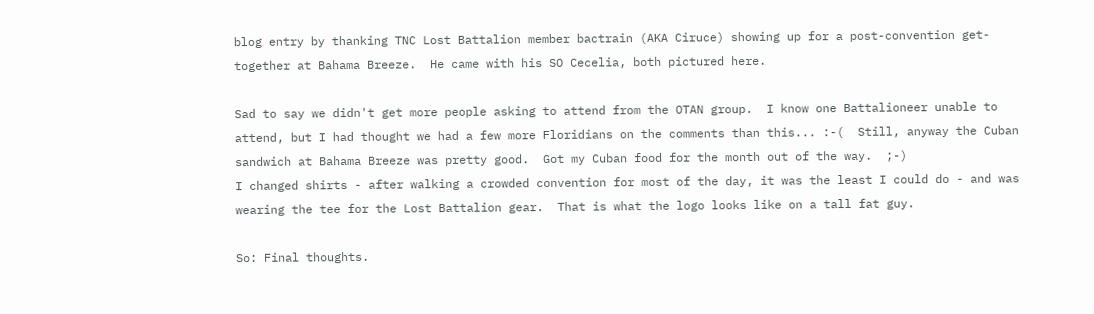blog entry by thanking TNC Lost Battalion member bactrain (AKA Ciruce) showing up for a post-convention get-together at Bahama Breeze.  He came with his SO Cecelia, both pictured here.

Sad to say we didn't get more people asking to attend from the OTAN group.  I know one Battalioneer unable to attend, but I had thought we had a few more Floridians on the comments than this... :-(  Still, anyway the Cuban sandwich at Bahama Breeze was pretty good.  Got my Cuban food for the month out of the way.  ;-)
I changed shirts - after walking a crowded convention for most of the day, it was the least I could do - and was wearing the tee for the Lost Battalion gear.  That is what the logo looks like on a tall fat guy.

So: Final thoughts.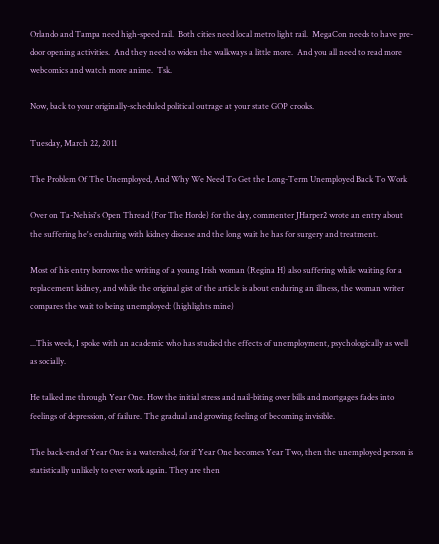Orlando and Tampa need high-speed rail.  Both cities need local metro light rail.  MegaCon needs to have pre-door opening activities.  And they need to widen the walkways a little more.  And you all need to read more webcomics and watch more anime.  Tsk.

Now, back to your originally-scheduled political outrage at your state GOP crooks.

Tuesday, March 22, 2011

The Problem Of The Unemployed, And Why We Need To Get the Long-Term Unemployed Back To Work

Over on Ta-Nehisi's Open Thread (For The Horde) for the day, commenter JHarper2 wrote an entry about the suffering he's enduring with kidney disease and the long wait he has for surgery and treatment.

Most of his entry borrows the writing of a young Irish woman (Regina H) also suffering while waiting for a replacement kidney, and while the original gist of the article is about enduring an illness, the woman writer compares the wait to being unemployed: (highlights mine)

...This week, I spoke with an academic who has studied the effects of unemployment, psychologically as well as socially.

He talked me through Year One. How the initial stress and nail-biting over bills and mortgages fades into feelings of depression, of failure. The gradual and growing feeling of becoming invisible.

The back-end of Year One is a watershed, for if Year One becomes Year Two, then the unemployed person is statistically unlikely to ever work again. They are then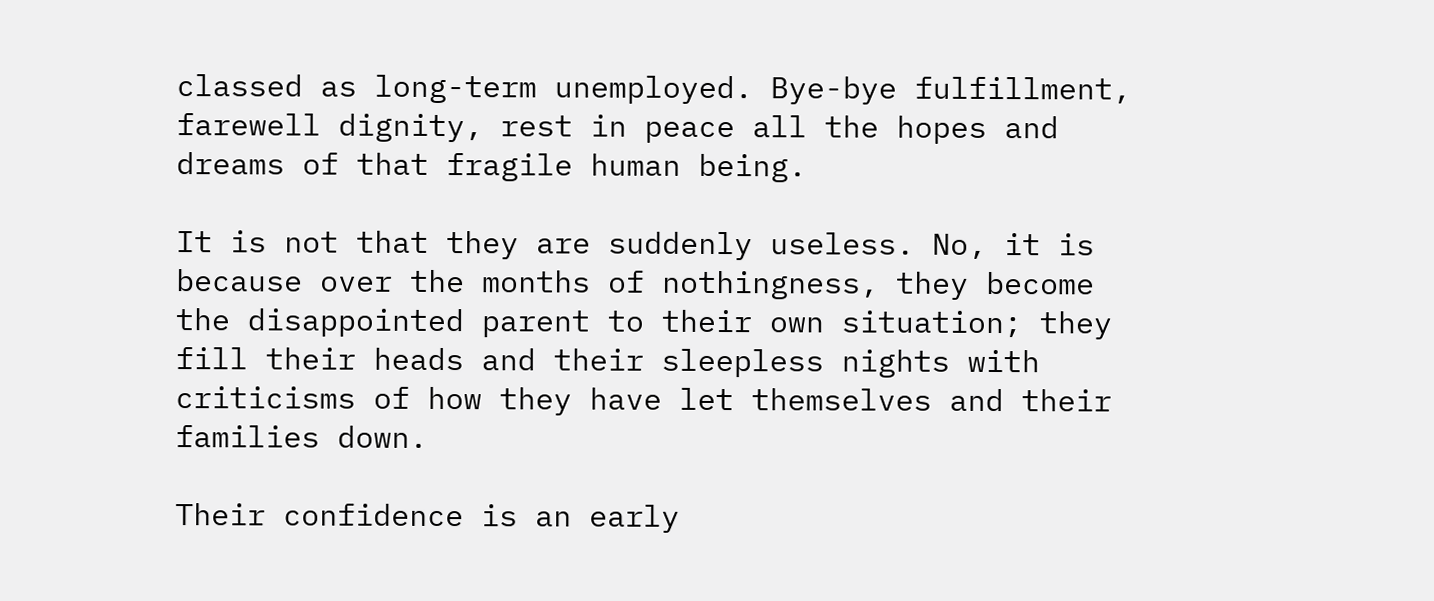classed as long-term unemployed. Bye-bye fulfillment, farewell dignity, rest in peace all the hopes and dreams of that fragile human being.

It is not that they are suddenly useless. No, it is because over the months of nothingness, they become the disappointed parent to their own situation; they fill their heads and their sleepless nights with criticisms of how they have let themselves and their families down.

Their confidence is an early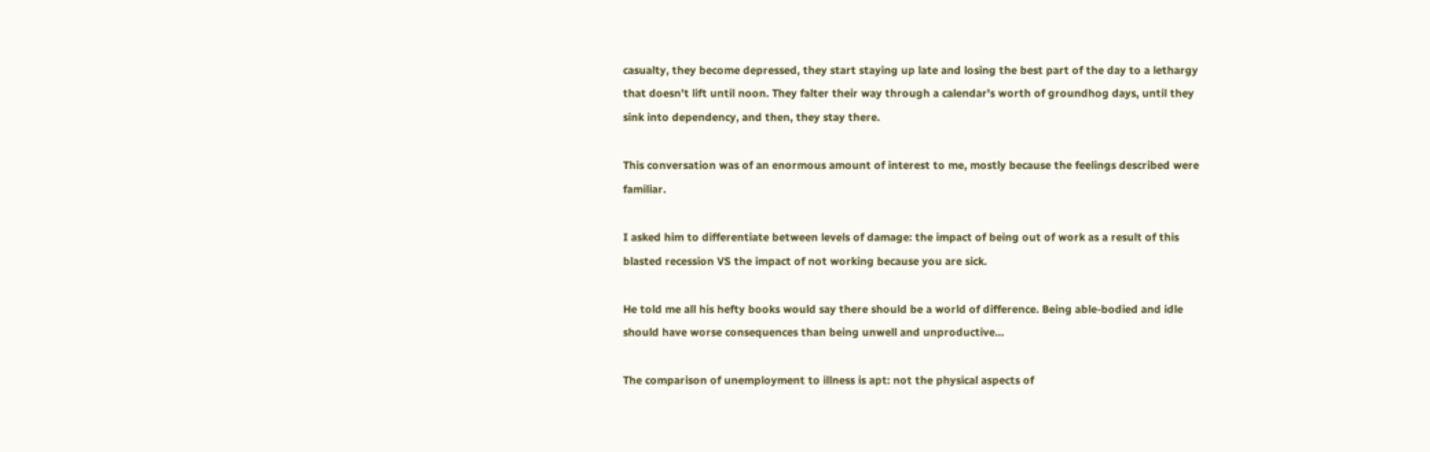casualty, they become depressed, they start staying up late and losing the best part of the day to a lethargy that doesn't lift until noon. They falter their way through a calendar's worth of groundhog days, until they sink into dependency, and then, they stay there.

This conversation was of an enormous amount of interest to me, mostly because the feelings described were familiar.

I asked him to differentiate between levels of damage: the impact of being out of work as a result of this blasted recession VS the impact of not working because you are sick.

He told me all his hefty books would say there should be a world of difference. Being able-bodied and idle should have worse consequences than being unwell and unproductive...

The comparison of unemployment to illness is apt: not the physical aspects of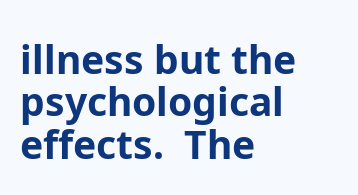illness but the psychological effects.  The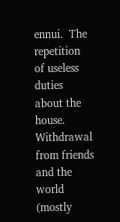ennui.  The repetition of useless duties about the house.  Withdrawal from friends and the world (mostly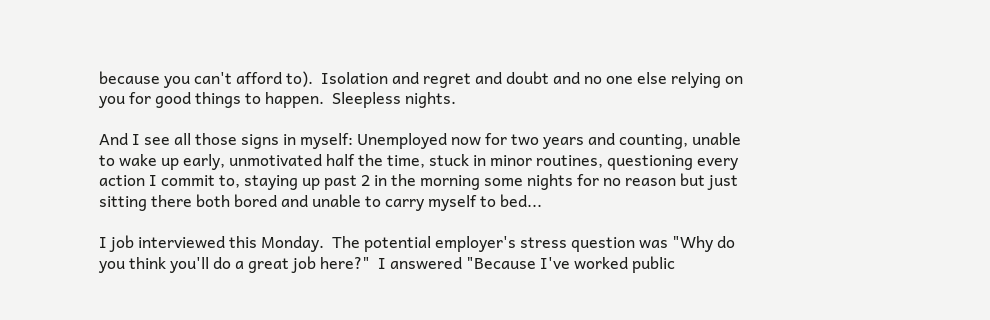because you can't afford to).  Isolation and regret and doubt and no one else relying on you for good things to happen.  Sleepless nights.

And I see all those signs in myself: Unemployed now for two years and counting, unable to wake up early, unmotivated half the time, stuck in minor routines, questioning every action I commit to, staying up past 2 in the morning some nights for no reason but just sitting there both bored and unable to carry myself to bed...

I job interviewed this Monday.  The potential employer's stress question was "Why do you think you'll do a great job here?"  I answered "Because I've worked public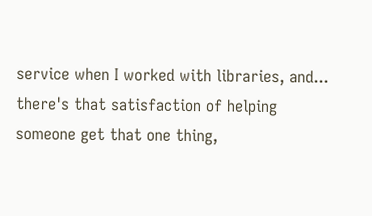service when I worked with libraries, and... there's that satisfaction of helping someone get that one thing,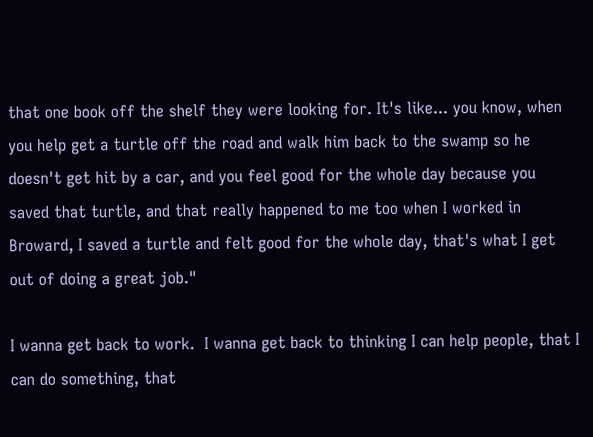that one book off the shelf they were looking for. It's like... you know, when you help get a turtle off the road and walk him back to the swamp so he doesn't get hit by a car, and you feel good for the whole day because you saved that turtle, and that really happened to me too when I worked in Broward, I saved a turtle and felt good for the whole day, that's what I get out of doing a great job."

I wanna get back to work.  I wanna get back to thinking I can help people, that I can do something, that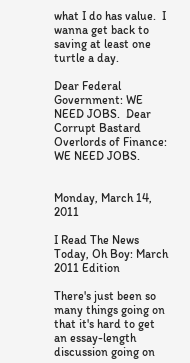what I do has value.  I wanna get back to saving at least one turtle a day.

Dear Federal Government: WE NEED JOBS.  Dear Corrupt Bastard Overlords of Finance: WE NEED JOBS.


Monday, March 14, 2011

I Read The News Today, Oh Boy: March 2011 Edition

There's just been so many things going on that it's hard to get an essay-length discussion going on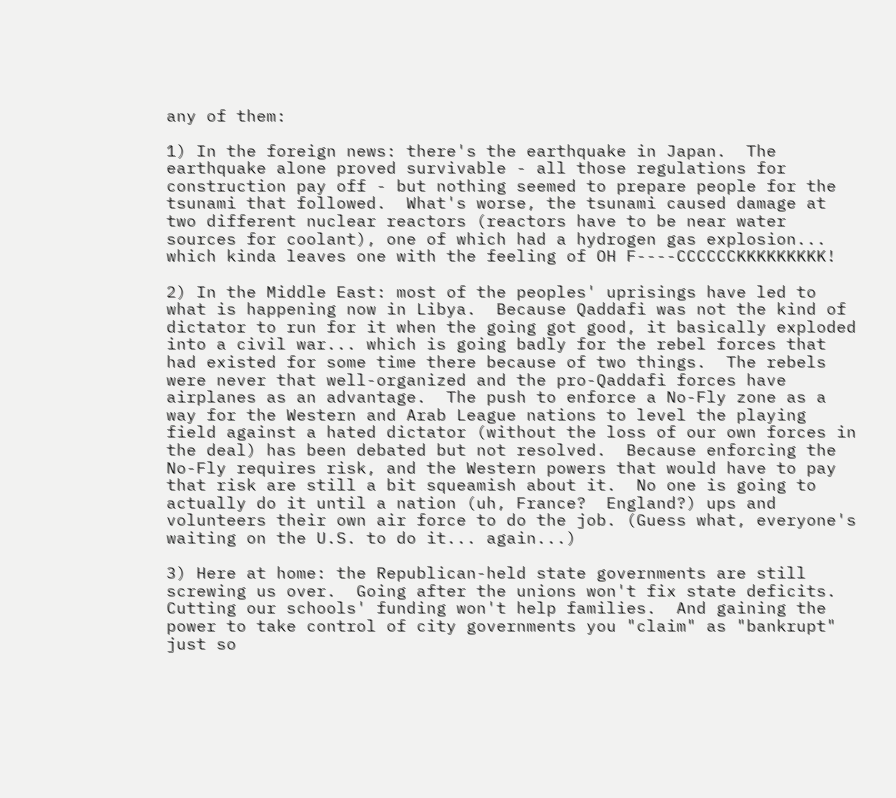any of them:

1) In the foreign news: there's the earthquake in Japan.  The earthquake alone proved survivable - all those regulations for construction pay off - but nothing seemed to prepare people for the tsunami that followed.  What's worse, the tsunami caused damage at two different nuclear reactors (reactors have to be near water sources for coolant), one of which had a hydrogen gas explosion... which kinda leaves one with the feeling of OH F----CCCCCCKKKKKKKKK!

2) In the Middle East: most of the peoples' uprisings have led to what is happening now in Libya.  Because Qaddafi was not the kind of dictator to run for it when the going got good, it basically exploded into a civil war... which is going badly for the rebel forces that had existed for some time there because of two things.  The rebels were never that well-organized and the pro-Qaddafi forces have airplanes as an advantage.  The push to enforce a No-Fly zone as a way for the Western and Arab League nations to level the playing field against a hated dictator (without the loss of our own forces in the deal) has been debated but not resolved.  Because enforcing the No-Fly requires risk, and the Western powers that would have to pay that risk are still a bit squeamish about it.  No one is going to actually do it until a nation (uh, France?  England?) ups and volunteers their own air force to do the job. (Guess what, everyone's waiting on the U.S. to do it... again...)

3) Here at home: the Republican-held state governments are still screwing us over.  Going after the unions won't fix state deficits.  Cutting our schools' funding won't help families.  And gaining the power to take control of city governments you "claim" as "bankrupt" just so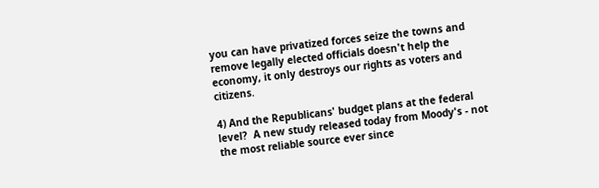you can have privatized forces seize the towns and remove legally elected officials doesn't help the economy, it only destroys our rights as voters and citizens.

4) And the Republicans' budget plans at the federal level?  A new study released today from Moody's - not the most reliable source ever since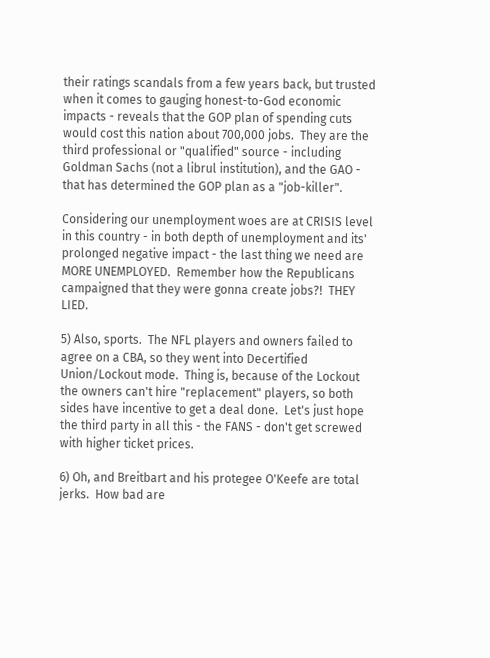their ratings scandals from a few years back, but trusted when it comes to gauging honest-to-God economic impacts - reveals that the GOP plan of spending cuts would cost this nation about 700,000 jobs.  They are the third professional or "qualified" source - including Goldman Sachs (not a librul institution), and the GAO - that has determined the GOP plan as a "job-killer".

Considering our unemployment woes are at CRISIS level in this country - in both depth of unemployment and its' prolonged negative impact - the last thing we need are MORE UNEMPLOYED.  Remember how the Republicans campaigned that they were gonna create jobs?!  THEY LIED.

5) Also, sports.  The NFL players and owners failed to agree on a CBA, so they went into Decertified Union/Lockout mode.  Thing is, because of the Lockout the owners can't hire "replacement" players, so both sides have incentive to get a deal done.  Let's just hope the third party in all this - the FANS - don't get screwed with higher ticket prices.

6) Oh, and Breitbart and his protegee O'Keefe are total jerks.  How bad are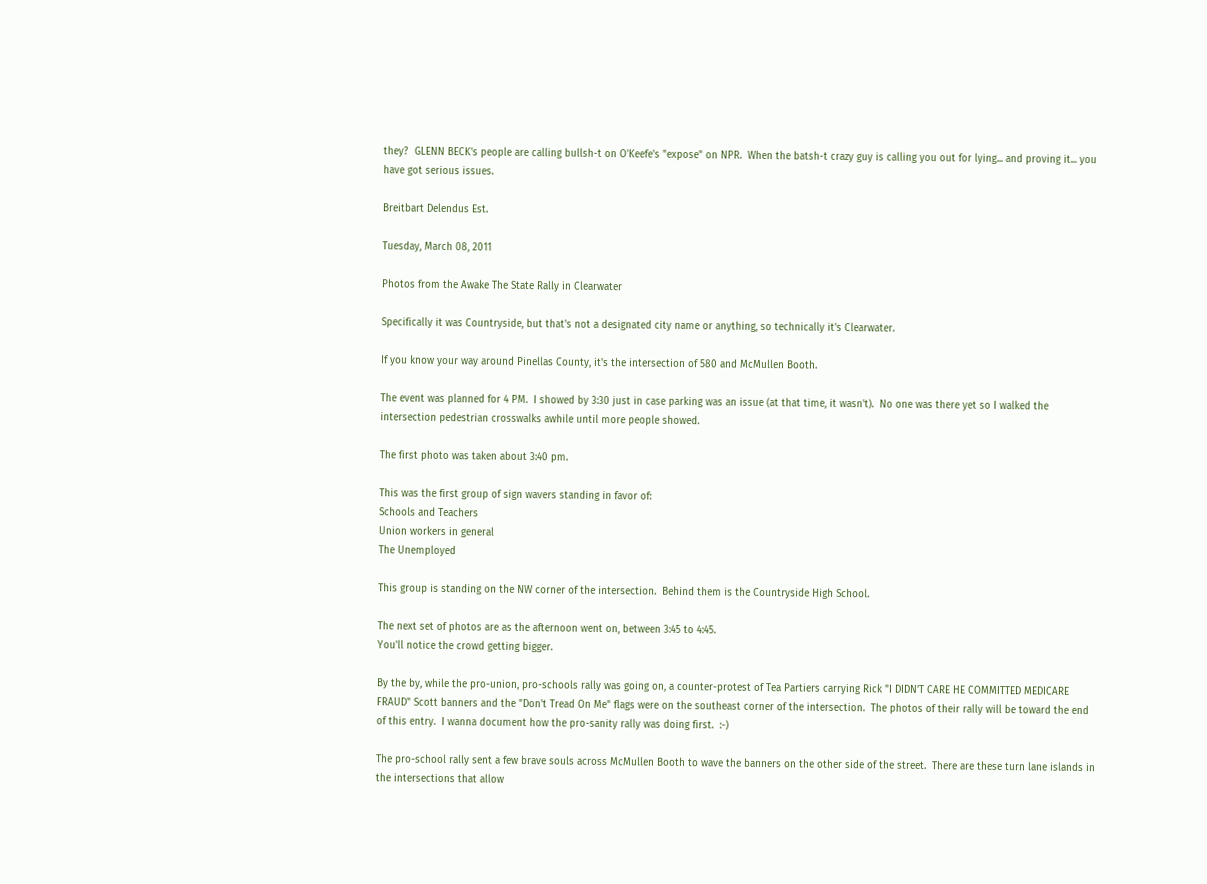they?  GLENN BECK's people are calling bullsh-t on O'Keefe's "expose" on NPR.  When the batsh-t crazy guy is calling you out for lying... and proving it... you have got serious issues.

Breitbart Delendus Est.

Tuesday, March 08, 2011

Photos from the Awake The State Rally in Clearwater

Specifically it was Countryside, but that's not a designated city name or anything, so technically it's Clearwater.

If you know your way around Pinellas County, it's the intersection of 580 and McMullen Booth.

The event was planned for 4 PM.  I showed by 3:30 just in case parking was an issue (at that time, it wasn't).  No one was there yet so I walked the intersection pedestrian crosswalks awhile until more people showed.

The first photo was taken about 3:40 pm.

This was the first group of sign wavers standing in favor of:
Schools and Teachers
Union workers in general
The Unemployed

This group is standing on the NW corner of the intersection.  Behind them is the Countryside High School.

The next set of photos are as the afternoon went on, between 3:45 to 4:45.
You'll notice the crowd getting bigger.

By the by, while the pro-union, pro-schools rally was going on, a counter-protest of Tea Partiers carrying Rick "I DIDN'T CARE HE COMMITTED MEDICARE FRAUD" Scott banners and the "Don't Tread On Me" flags were on the southeast corner of the intersection.  The photos of their rally will be toward the end of this entry.  I wanna document how the pro-sanity rally was doing first.  :-)

The pro-school rally sent a few brave souls across McMullen Booth to wave the banners on the other side of the street.  There are these turn lane islands in the intersections that allow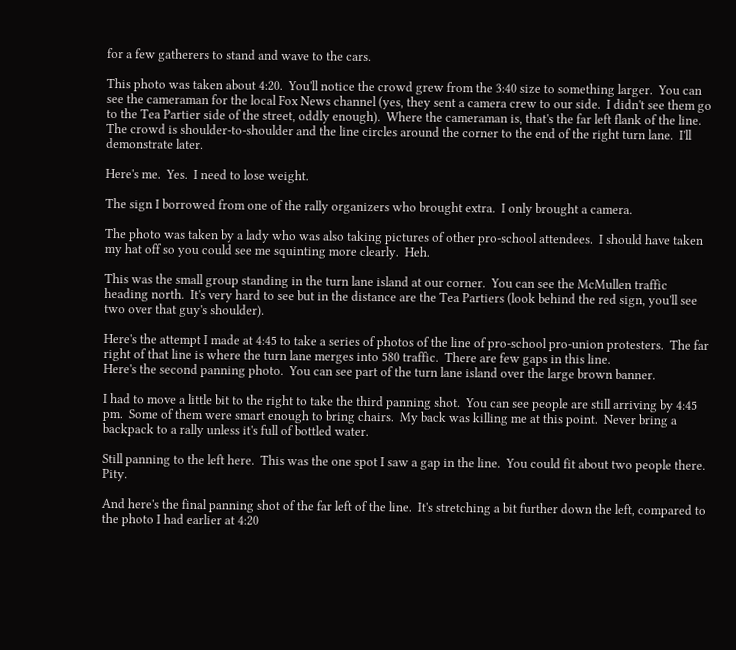for a few gatherers to stand and wave to the cars.

This photo was taken about 4:20.  You'll notice the crowd grew from the 3:40 size to something larger.  You can see the cameraman for the local Fox News channel (yes, they sent a camera crew to our side.  I didn't see them go to the Tea Partier side of the street, oddly enough).  Where the cameraman is, that's the far left flank of the line.  The crowd is shoulder-to-shoulder and the line circles around the corner to the end of the right turn lane.  I'll demonstrate later.

Here's me.  Yes.  I need to lose weight.

The sign I borrowed from one of the rally organizers who brought extra.  I only brought a camera.

The photo was taken by a lady who was also taking pictures of other pro-school attendees.  I should have taken my hat off so you could see me squinting more clearly.  Heh.

This was the small group standing in the turn lane island at our corner.  You can see the McMullen traffic heading north.  It's very hard to see but in the distance are the Tea Partiers (look behind the red sign, you'll see two over that guy's shoulder).

Here's the attempt I made at 4:45 to take a series of photos of the line of pro-school pro-union protesters.  The far right of that line is where the turn lane merges into 580 traffic.  There are few gaps in this line.
Here's the second panning photo.  You can see part of the turn lane island over the large brown banner.

I had to move a little bit to the right to take the third panning shot.  You can see people are still arriving by 4:45 pm.  Some of them were smart enough to bring chairs.  My back was killing me at this point.  Never bring a backpack to a rally unless it's full of bottled water.

Still panning to the left here.  This was the one spot I saw a gap in the line.  You could fit about two people there.  Pity.

And here's the final panning shot of the far left of the line.  It's stretching a bit further down the left, compared to the photo I had earlier at 4:20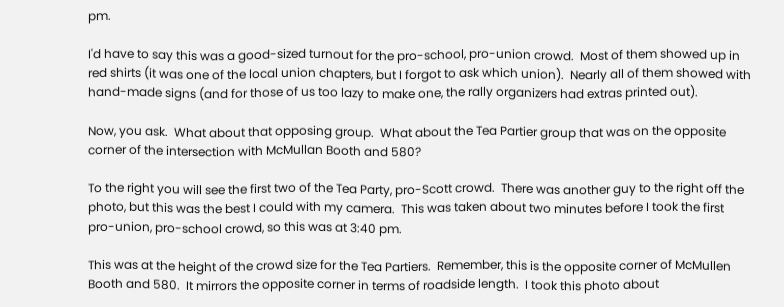pm.

I'd have to say this was a good-sized turnout for the pro-school, pro-union crowd.  Most of them showed up in red shirts (it was one of the local union chapters, but I forgot to ask which union).  Nearly all of them showed with hand-made signs (and for those of us too lazy to make one, the rally organizers had extras printed out).

Now, you ask.  What about that opposing group.  What about the Tea Partier group that was on the opposite corner of the intersection with McMullan Booth and 580?

To the right you will see the first two of the Tea Party, pro-Scott crowd.  There was another guy to the right off the photo, but this was the best I could with my camera.  This was taken about two minutes before I took the first pro-union, pro-school crowd, so this was at 3:40 pm.

This was at the height of the crowd size for the Tea Partiers.  Remember, this is the opposite corner of McMullen Booth and 580.  It mirrors the opposite corner in terms of roadside length.  I took this photo about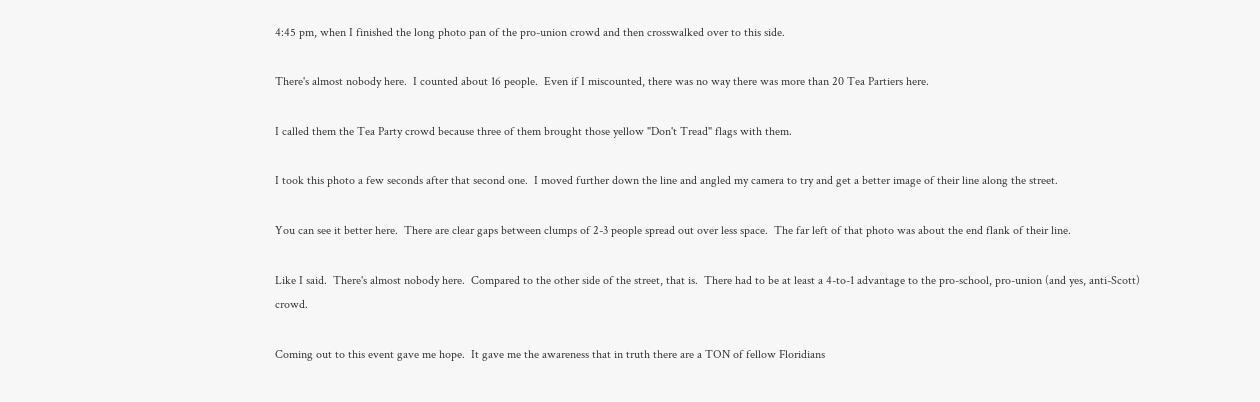4:45 pm, when I finished the long photo pan of the pro-union crowd and then crosswalked over to this side.

There's almost nobody here.  I counted about 16 people.  Even if I miscounted, there was no way there was more than 20 Tea Partiers here.

I called them the Tea Party crowd because three of them brought those yellow "Don't Tread" flags with them.

I took this photo a few seconds after that second one.  I moved further down the line and angled my camera to try and get a better image of their line along the street.

You can see it better here.  There are clear gaps between clumps of 2-3 people spread out over less space.  The far left of that photo was about the end flank of their line.

Like I said.  There's almost nobody here.  Compared to the other side of the street, that is.  There had to be at least a 4-to-1 advantage to the pro-school, pro-union (and yes, anti-Scott) crowd.

Coming out to this event gave me hope.  It gave me the awareness that in truth there are a TON of fellow Floridians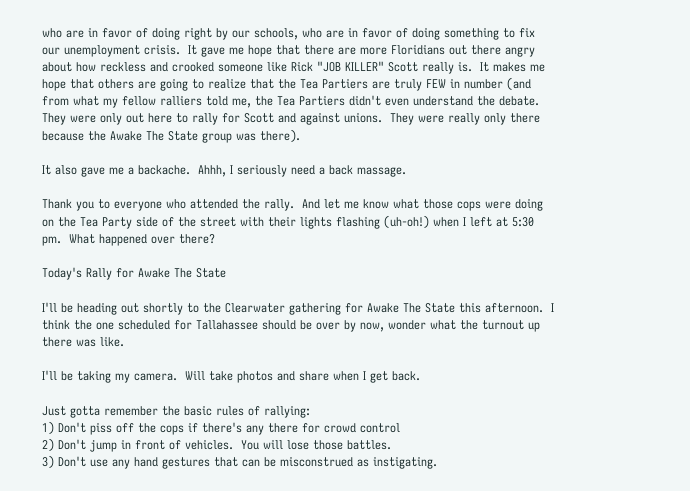who are in favor of doing right by our schools, who are in favor of doing something to fix our unemployment crisis.  It gave me hope that there are more Floridians out there angry about how reckless and crooked someone like Rick "JOB KILLER" Scott really is.  It makes me hope that others are going to realize that the Tea Partiers are truly FEW in number (and from what my fellow ralliers told me, the Tea Partiers didn't even understand the debate.  They were only out here to rally for Scott and against unions.  They were really only there because the Awake The State group was there).

It also gave me a backache.  Ahhh, I seriously need a back massage.

Thank you to everyone who attended the rally.  And let me know what those cops were doing on the Tea Party side of the street with their lights flashing (uh-oh!) when I left at 5:30 pm.  What happened over there?

Today's Rally for Awake The State

I'll be heading out shortly to the Clearwater gathering for Awake The State this afternoon.  I think the one scheduled for Tallahassee should be over by now, wonder what the turnout up there was like.

I'll be taking my camera.  Will take photos and share when I get back.

Just gotta remember the basic rules of rallying:
1) Don't piss off the cops if there's any there for crowd control
2) Don't jump in front of vehicles.  You will lose those battles.
3) Don't use any hand gestures that can be misconstrued as instigating.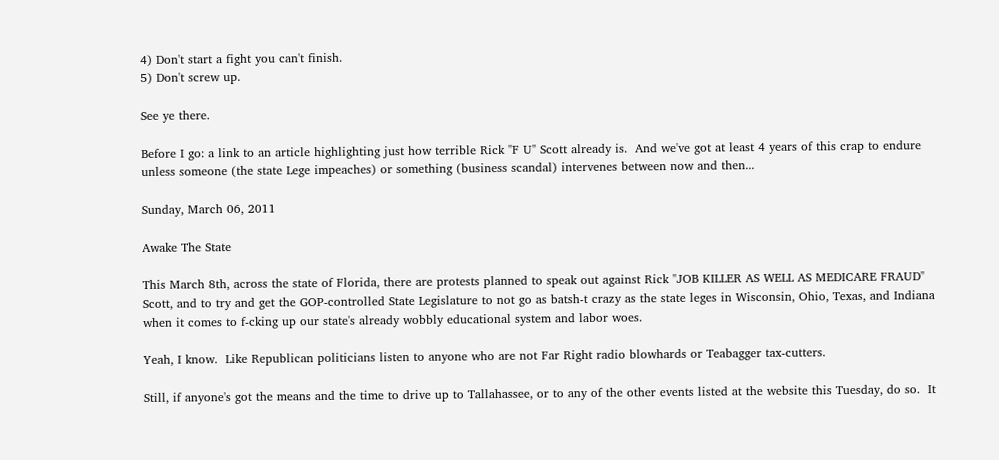4) Don't start a fight you can't finish.
5) Don't screw up.

See ye there.

Before I go: a link to an article highlighting just how terrible Rick "F U" Scott already is.  And we've got at least 4 years of this crap to endure unless someone (the state Lege impeaches) or something (business scandal) intervenes between now and then...

Sunday, March 06, 2011

Awake The State

This March 8th, across the state of Florida, there are protests planned to speak out against Rick "JOB KILLER AS WELL AS MEDICARE FRAUD" Scott, and to try and get the GOP-controlled State Legislature to not go as batsh-t crazy as the state leges in Wisconsin, Ohio, Texas, and Indiana when it comes to f-cking up our state's already wobbly educational system and labor woes.

Yeah, I know.  Like Republican politicians listen to anyone who are not Far Right radio blowhards or Teabagger tax-cutters.

Still, if anyone's got the means and the time to drive up to Tallahassee, or to any of the other events listed at the website this Tuesday, do so.  It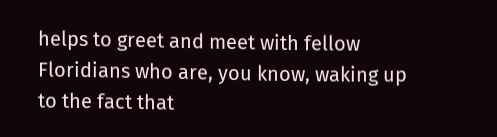helps to greet and meet with fellow Floridians who are, you know, waking up to the fact that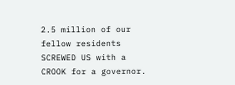2.5 million of our fellow residents SCREWED US with a CROOK for a governor.